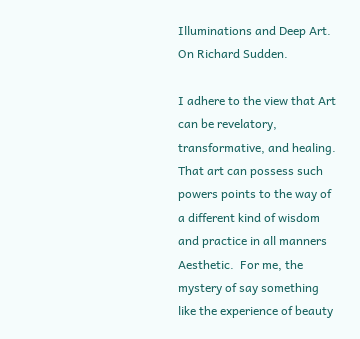Illuminations and Deep Art. On Richard Sudden.

I adhere to the view that Art can be revelatory, transformative, and healing.  That art can possess such powers points to the way of a different kind of wisdom and practice in all manners Aesthetic.  For me, the mystery of say something like the experience of beauty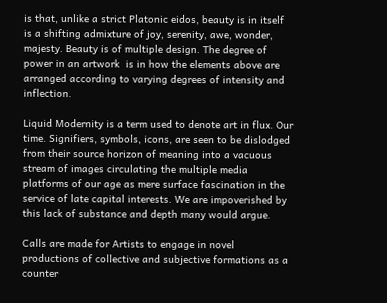is that, unlike a strict Platonic eidos, beauty is in itself is a shifting admixture of joy, serenity, awe, wonder, majesty. Beauty is of multiple design. The degree of power in an artwork  is in how the elements above are arranged according to varying degrees of intensity and inflection.

Liquid Modernity is a term used to denote art in flux. Our time. Signifiers, symbols, icons, are seen to be dislodged from their source horizon of meaning into a vacuous stream of images circulating the multiple media platforms of our age as mere surface fascination in the service of late capital interests. We are impoverished by this lack of substance and depth many would argue.

Calls are made for Artists to engage in novel productions of collective and subjective formations as a counter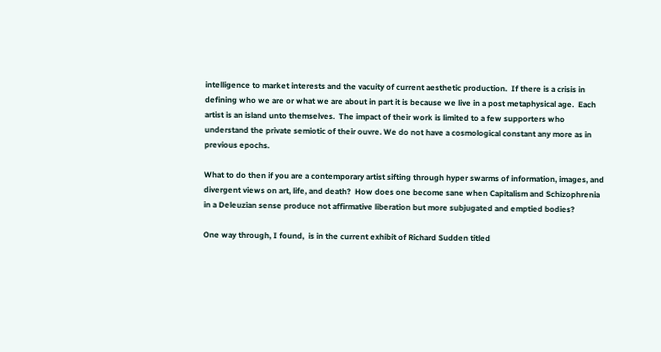intelligence to market interests and the vacuity of current aesthetic production.  If there is a crisis in defining who we are or what we are about in part it is because we live in a post metaphysical age.  Each artist is an island unto themselves.  The impact of their work is limited to a few supporters who understand the private semiotic of their ouvre. We do not have a cosmological constant any more as in previous epochs.

What to do then if you are a contemporary artist sifting through hyper swarms of information, images, and divergent views on art, life, and death?  How does one become sane when Capitalism and Schizophrenia in a Deleuzian sense produce not affirmative liberation but more subjugated and emptied bodies?

One way through, I found,  is in the current exhibit of Richard Sudden titled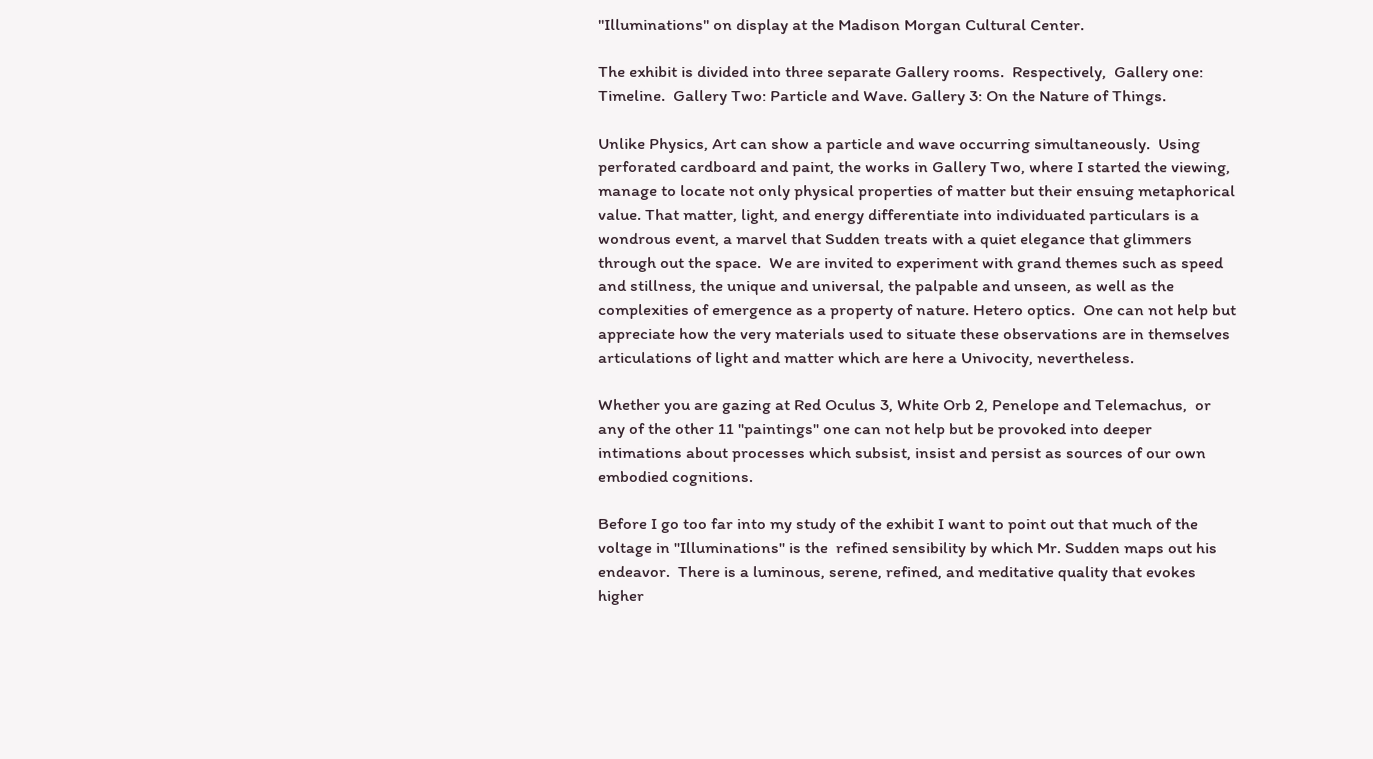"Illuminations" on display at the Madison Morgan Cultural Center.

The exhibit is divided into three separate Gallery rooms.  Respectively,  Gallery one: Timeline.  Gallery Two: Particle and Wave. Gallery 3: On the Nature of Things.

Unlike Physics, Art can show a particle and wave occurring simultaneously.  Using perforated cardboard and paint, the works in Gallery Two, where I started the viewing, manage to locate not only physical properties of matter but their ensuing metaphorical value. That matter, light, and energy differentiate into individuated particulars is a wondrous event, a marvel that Sudden treats with a quiet elegance that glimmers through out the space.  We are invited to experiment with grand themes such as speed and stillness, the unique and universal, the palpable and unseen, as well as the complexities of emergence as a property of nature. Hetero optics.  One can not help but appreciate how the very materials used to situate these observations are in themselves articulations of light and matter which are here a Univocity, nevertheless.

Whether you are gazing at Red Oculus 3, White Orb 2, Penelope and Telemachus,  or any of the other 11 "paintings" one can not help but be provoked into deeper intimations about processes which subsist, insist and persist as sources of our own embodied cognitions.

Before I go too far into my study of the exhibit I want to point out that much of the voltage in "Illuminations" is the  refined sensibility by which Mr. Sudden maps out his endeavor.  There is a luminous, serene, refined, and meditative quality that evokes higher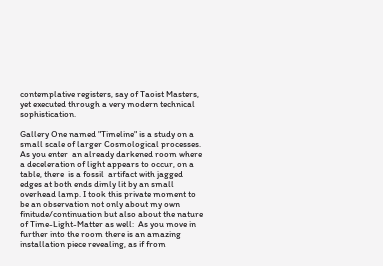contemplative registers, say of Taoist Masters, yet executed through a very modern technical sophistication.

Gallery One named "Timeline" is a study on a small scale of larger Cosmological processes.  As you enter  an already darkened room where a deceleration of light appears to occur, on a table, there  is a fossil  artifact with jagged edges at both ends dimly lit by an small overhead lamp. I took this private moment to be an observation not only about my own finitude/continuation but also about the nature of Time-Light-Matter as well:  As you move in further into the room there is an amazing installation piece revealing, as if from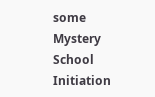some Mystery School Initiation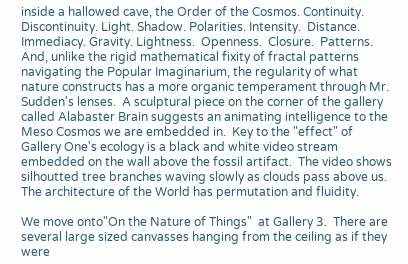inside a hallowed cave, the Order of the Cosmos. Continuity. Discontinuity. Light. Shadow. Polarities. Intensity.  Distance. Immediacy. Gravity. Lightness.  Openness.  Closure.  Patterns.  And, unlike the rigid mathematical fixity of fractal patterns navigating the Popular Imaginarium, the regularity of what nature constructs has a more organic temperament through Mr. Sudden's lenses.  A sculptural piece on the corner of the gallery called Alabaster Brain suggests an animating intelligence to the Meso Cosmos we are embedded in.  Key to the "effect" of Gallery One's ecology is a black and white video stream embedded on the wall above the fossil artifact.  The video shows silhoutted tree branches waving slowly as clouds pass above us.  The architecture of the World has permutation and fluidity.

We move onto"On the Nature of Things"  at Gallery 3.  There are several large sized canvasses hanging from the ceiling as if they were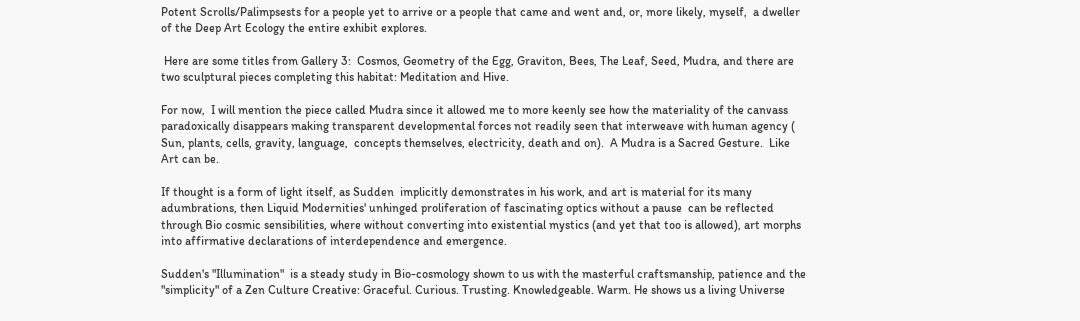Potent Scrolls/Palimpsests for a people yet to arrive or a people that came and went and, or, more likely, myself,  a dweller of the Deep Art Ecology the entire exhibit explores.

 Here are some titles from Gallery 3:  Cosmos, Geometry of the Egg, Graviton, Bees, The Leaf, Seed, Mudra, and there are two sculptural pieces completing this habitat: Meditation and Hive.

For now,  I will mention the piece called Mudra since it allowed me to more keenly see how the materiality of the canvass paradoxically disappears making transparent developmental forces not readily seen that interweave with human agency ( Sun, plants, cells, gravity, language,  concepts themselves, electricity, death and on).  A Mudra is a Sacred Gesture.  Like Art can be.

If thought is a form of light itself, as Sudden  implicitly demonstrates in his work, and art is material for its many adumbrations, then Liquid Modernities' unhinged proliferation of fascinating optics without a pause  can be reflected through Bio cosmic sensibilities, where without converting into existential mystics (and yet that too is allowed), art morphs into affirmative declarations of interdependence and emergence.

Sudden's "Illumination"  is a steady study in Bio-cosmology shown to us with the masterful craftsmanship, patience and the "simplicity" of a Zen Culture Creative: Graceful. Curious. Trusting. Knowledgeable. Warm. He shows us a living Universe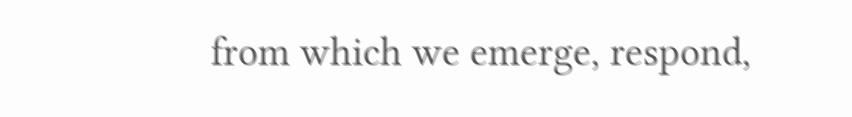from which we emerge, respond,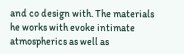and co design with. The materials he works with evoke intimate atmospherics as well as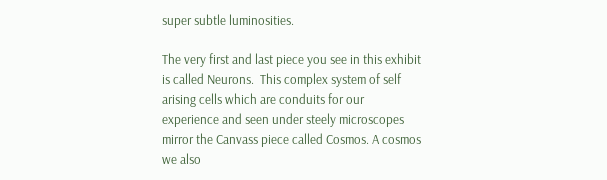super subtle luminosities.

The very first and last piece you see in this exhibit is called Neurons.  This complex system of self arising cells which are conduits for our experience and seen under steely microscopes mirror the Canvass piece called Cosmos. A cosmos we also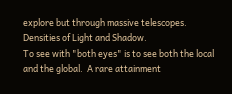explore but through massive telescopes.  Densities of Light and Shadow.
To see with "both eyes" is to see both the local and the global.  A rare attainment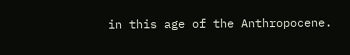in this age of the Anthropocene.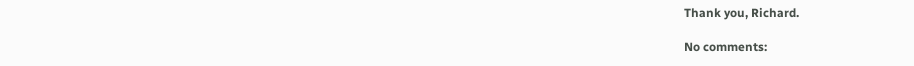Thank you, Richard.

No comments: